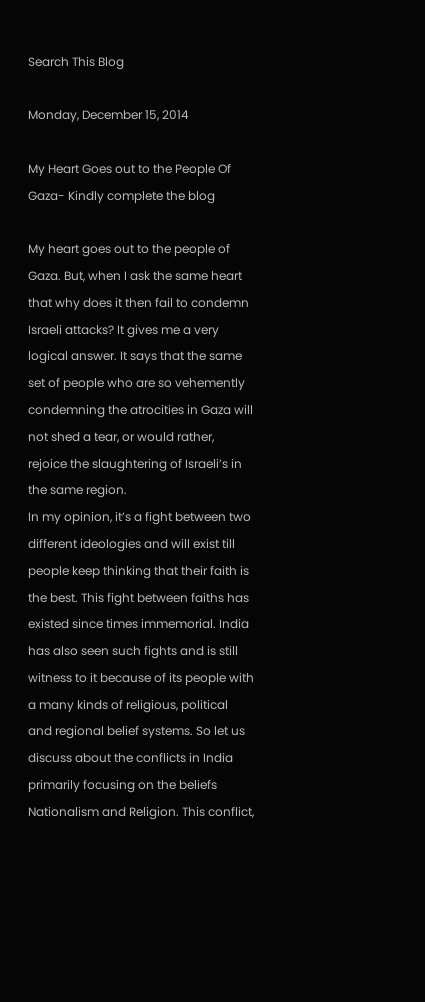Search This Blog

Monday, December 15, 2014

My Heart Goes out to the People Of Gaza- Kindly complete the blog

My heart goes out to the people of Gaza. But, when I ask the same heart that why does it then fail to condemn Israeli attacks? It gives me a very logical answer. It says that the same set of people who are so vehemently condemning the atrocities in Gaza will not shed a tear, or would rather, rejoice the slaughtering of Israeli’s in the same region.
In my opinion, it’s a fight between two different ideologies and will exist till people keep thinking that their faith is the best. This fight between faiths has existed since times immemorial. India has also seen such fights and is still witness to it because of its people with a many kinds of religious, political and regional belief systems. So let us discuss about the conflicts in India primarily focusing on the beliefs Nationalism and Religion. This conflict,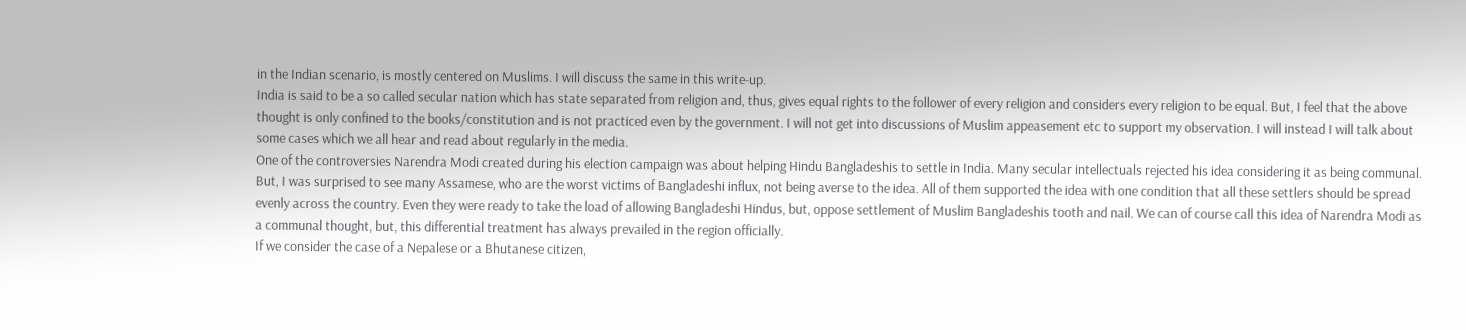in the Indian scenario, is mostly centered on Muslims. I will discuss the same in this write-up.
India is said to be a so called secular nation which has state separated from religion and, thus, gives equal rights to the follower of every religion and considers every religion to be equal. But, I feel that the above thought is only confined to the books/constitution and is not practiced even by the government. I will not get into discussions of Muslim appeasement etc to support my observation. I will instead I will talk about some cases which we all hear and read about regularly in the media.
One of the controversies Narendra Modi created during his election campaign was about helping Hindu Bangladeshis to settle in India. Many secular intellectuals rejected his idea considering it as being communal. But, I was surprised to see many Assamese, who are the worst victims of Bangladeshi influx, not being averse to the idea. All of them supported the idea with one condition that all these settlers should be spread evenly across the country. Even they were ready to take the load of allowing Bangladeshi Hindus, but, oppose settlement of Muslim Bangladeshis tooth and nail. We can of course call this idea of Narendra Modi as a communal thought, but, this differential treatment has always prevailed in the region officially.
If we consider the case of a Nepalese or a Bhutanese citizen,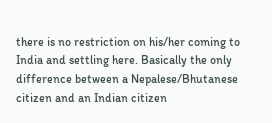there is no restriction on his/her coming to India and settling here. Basically the only difference between a Nepalese/Bhutanese citizen and an Indian citizen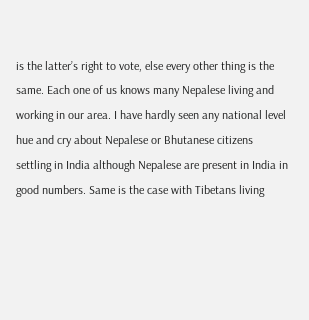is the latter’s right to vote, else every other thing is the same. Each one of us knows many Nepalese living and working in our area. I have hardly seen any national level hue and cry about Nepalese or Bhutanese citizens settling in India although Nepalese are present in India in good numbers. Same is the case with Tibetans living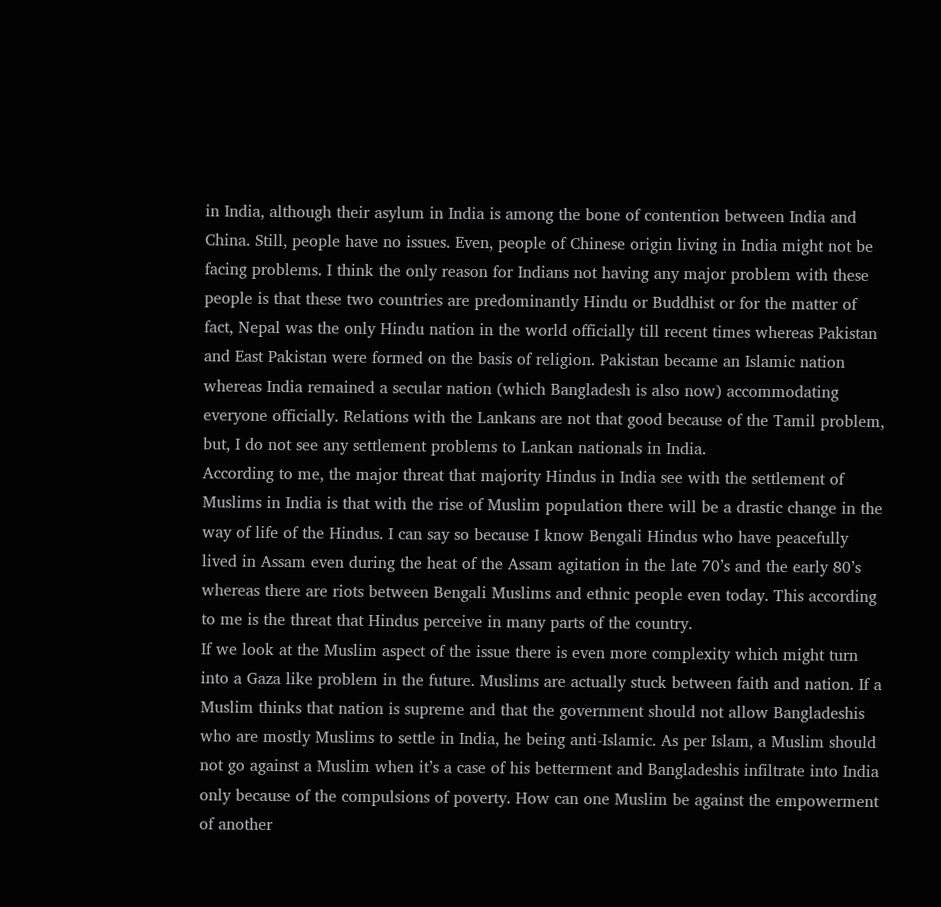in India, although their asylum in India is among the bone of contention between India and China. Still, people have no issues. Even, people of Chinese origin living in India might not be facing problems. I think the only reason for Indians not having any major problem with these people is that these two countries are predominantly Hindu or Buddhist or for the matter of fact, Nepal was the only Hindu nation in the world officially till recent times whereas Pakistan and East Pakistan were formed on the basis of religion. Pakistan became an Islamic nation whereas India remained a secular nation (which Bangladesh is also now) accommodating everyone officially. Relations with the Lankans are not that good because of the Tamil problem, but, I do not see any settlement problems to Lankan nationals in India.
According to me, the major threat that majority Hindus in India see with the settlement of Muslims in India is that with the rise of Muslim population there will be a drastic change in the way of life of the Hindus. I can say so because I know Bengali Hindus who have peacefully lived in Assam even during the heat of the Assam agitation in the late 70’s and the early 80’s whereas there are riots between Bengali Muslims and ethnic people even today. This according to me is the threat that Hindus perceive in many parts of the country.
If we look at the Muslim aspect of the issue there is even more complexity which might turn into a Gaza like problem in the future. Muslims are actually stuck between faith and nation. If a Muslim thinks that nation is supreme and that the government should not allow Bangladeshis who are mostly Muslims to settle in India, he being anti-Islamic. As per Islam, a Muslim should not go against a Muslim when it’s a case of his betterment and Bangladeshis infiltrate into India only because of the compulsions of poverty. How can one Muslim be against the empowerment of another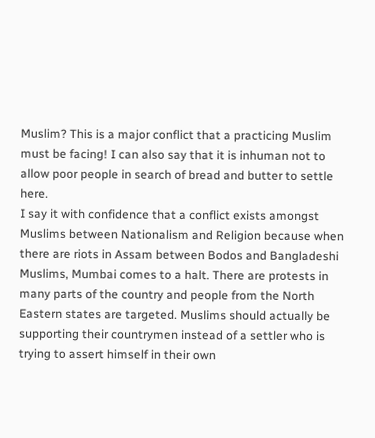Muslim? This is a major conflict that a practicing Muslim must be facing! I can also say that it is inhuman not to allow poor people in search of bread and butter to settle here.
I say it with confidence that a conflict exists amongst Muslims between Nationalism and Religion because when there are riots in Assam between Bodos and Bangladeshi Muslims, Mumbai comes to a halt. There are protests in many parts of the country and people from the North Eastern states are targeted. Muslims should actually be supporting their countrymen instead of a settler who is trying to assert himself in their own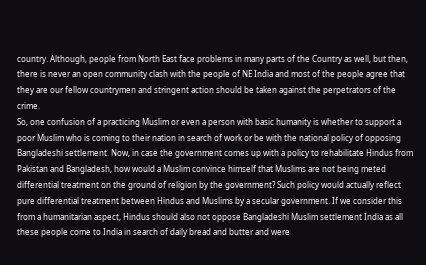country. Although, people from North East face problems in many parts of the Country as well, but then, there is never an open community clash with the people of NE India and most of the people agree that they are our fellow countrymen and stringent action should be taken against the perpetrators of the crime.
So, one confusion of a practicing Muslim or even a person with basic humanity is whether to support a poor Muslim who is coming to their nation in search of work or be with the national policy of opposing Bangladeshi settlement. Now, in case the government comes up with a policy to rehabilitate Hindus from Pakistan and Bangladesh, how would a Muslim convince himself that Muslims are not being meted differential treatment on the ground of religion by the government? Such policy would actually reflect pure differential treatment between Hindus and Muslims by a secular government. If we consider this from a humanitarian aspect, Hindus should also not oppose Bangladeshi Muslim settlement India as all these people come to India in search of daily bread and butter and were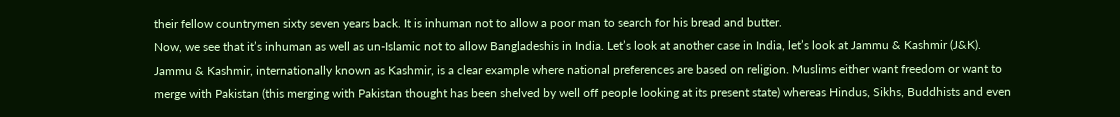their fellow countrymen sixty seven years back. It is inhuman not to allow a poor man to search for his bread and butter.
Now, we see that it’s inhuman as well as un-Islamic not to allow Bangladeshis in India. Let’s look at another case in India, let’s look at Jammu & Kashmir (J&K).
Jammu & Kashmir, internationally known as Kashmir, is a clear example where national preferences are based on religion. Muslims either want freedom or want to merge with Pakistan (this merging with Pakistan thought has been shelved by well off people looking at its present state) whereas Hindus, Sikhs, Buddhists and even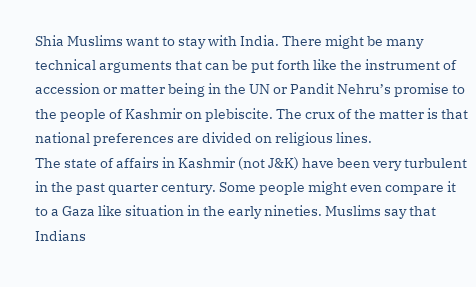Shia Muslims want to stay with India. There might be many technical arguments that can be put forth like the instrument of accession or matter being in the UN or Pandit Nehru’s promise to the people of Kashmir on plebiscite. The crux of the matter is that national preferences are divided on religious lines.
The state of affairs in Kashmir (not J&K) have been very turbulent in the past quarter century. Some people might even compare it to a Gaza like situation in the early nineties. Muslims say that Indians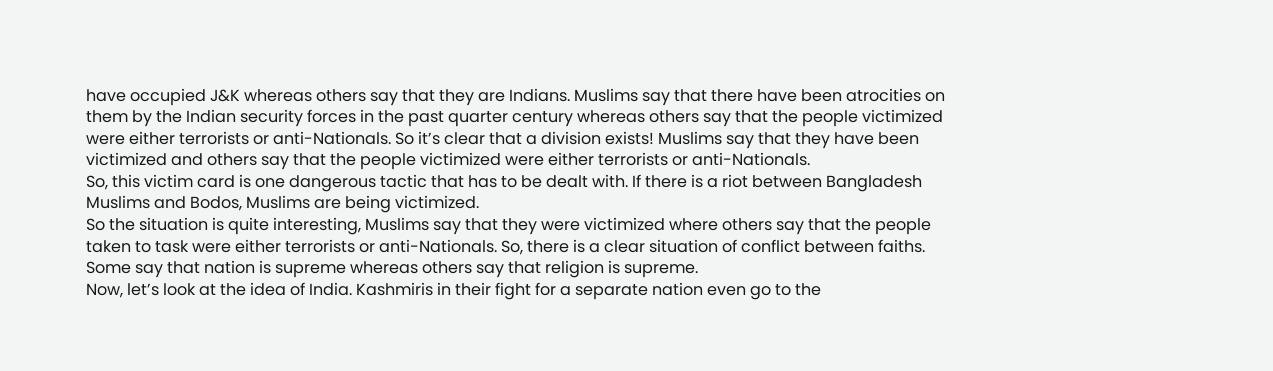have occupied J&K whereas others say that they are Indians. Muslims say that there have been atrocities on them by the Indian security forces in the past quarter century whereas others say that the people victimized were either terrorists or anti-Nationals. So it’s clear that a division exists! Muslims say that they have been victimized and others say that the people victimized were either terrorists or anti-Nationals.
So, this victim card is one dangerous tactic that has to be dealt with. If there is a riot between Bangladesh Muslims and Bodos, Muslims are being victimized.
So the situation is quite interesting, Muslims say that they were victimized where others say that the people taken to task were either terrorists or anti-Nationals. So, there is a clear situation of conflict between faiths. Some say that nation is supreme whereas others say that religion is supreme.
Now, let’s look at the idea of India. Kashmiris in their fight for a separate nation even go to the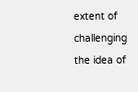extent of challenging the idea of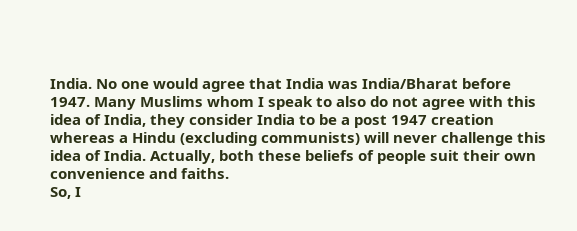India. No one would agree that India was India/Bharat before 1947. Many Muslims whom I speak to also do not agree with this idea of India, they consider India to be a post 1947 creation whereas a Hindu (excluding communists) will never challenge this idea of India. Actually, both these beliefs of people suit their own convenience and faiths.
So, I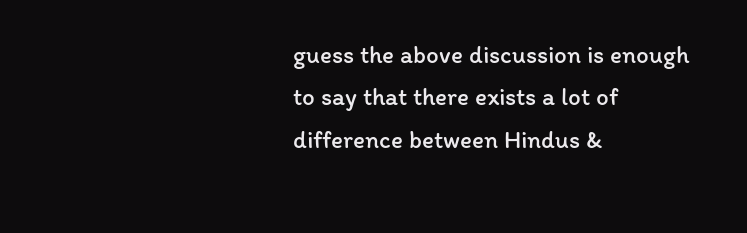guess the above discussion is enough to say that there exists a lot of difference between Hindus &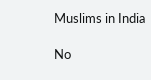Muslims in India

No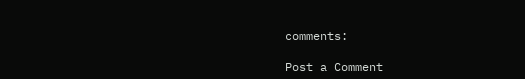comments:

Post a Comment